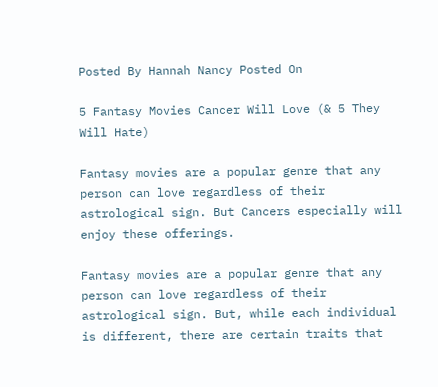Posted By Hannah Nancy Posted On

5 Fantasy Movies Cancer Will Love (& 5 They Will Hate)

Fantasy movies are a popular genre that any person can love regardless of their astrological sign. But Cancers especially will enjoy these offerings.

Fantasy movies are a popular genre that any person can love regardless of their astrological sign. But, while each individual is different, there are certain traits that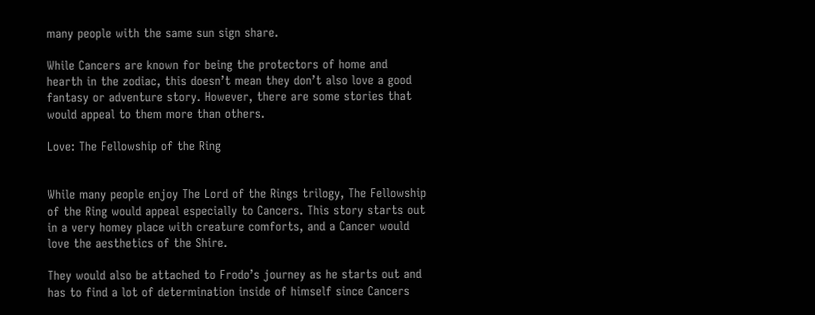many people with the same sun sign share.

While Cancers are known for being the protectors of home and hearth in the zodiac, this doesn’t mean they don’t also love a good fantasy or adventure story. However, there are some stories that would appeal to them more than others.

Love: The Fellowship of the Ring


While many people enjoy The Lord of the Rings trilogy, The Fellowship of the Ring would appeal especially to Cancers. This story starts out in a very homey place with creature comforts, and a Cancer would love the aesthetics of the Shire.

They would also be attached to Frodo’s journey as he starts out and has to find a lot of determination inside of himself since Cancers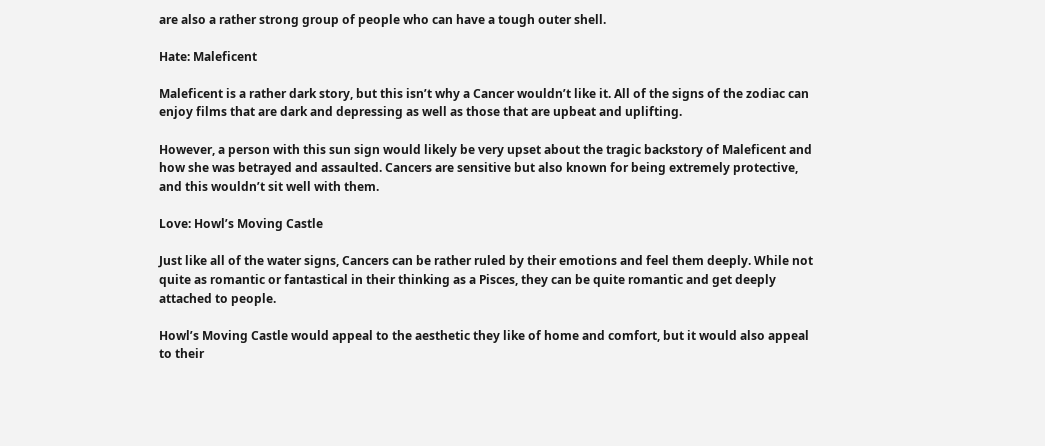are also a rather strong group of people who can have a tough outer shell.

Hate: Maleficent

Maleficent is a rather dark story, but this isn’t why a Cancer wouldn’t like it. All of the signs of the zodiac can enjoy films that are dark and depressing as well as those that are upbeat and uplifting.

However, a person with this sun sign would likely be very upset about the tragic backstory of Maleficent and how she was betrayed and assaulted. Cancers are sensitive but also known for being extremely protective, and this wouldn’t sit well with them.

Love: Howl’s Moving Castle

Just like all of the water signs, Cancers can be rather ruled by their emotions and feel them deeply. While not quite as romantic or fantastical in their thinking as a Pisces, they can be quite romantic and get deeply attached to people.

Howl’s Moving Castle would appeal to the aesthetic they like of home and comfort, but it would also appeal to their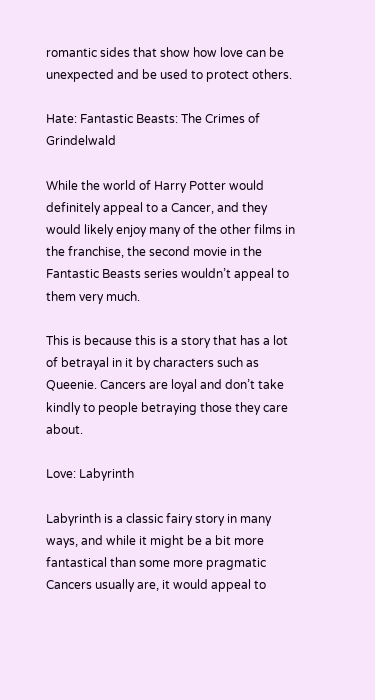romantic sides that show how love can be unexpected and be used to protect others.

Hate: Fantastic Beasts: The Crimes of Grindelwald

While the world of Harry Potter would definitely appeal to a Cancer, and they would likely enjoy many of the other films in the franchise, the second movie in the Fantastic Beasts series wouldn’t appeal to them very much.

This is because this is a story that has a lot of betrayal in it by characters such as Queenie. Cancers are loyal and don’t take kindly to people betraying those they care about.

Love: Labyrinth

Labyrinth is a classic fairy story in many ways, and while it might be a bit more fantastical than some more pragmatic Cancers usually are, it would appeal to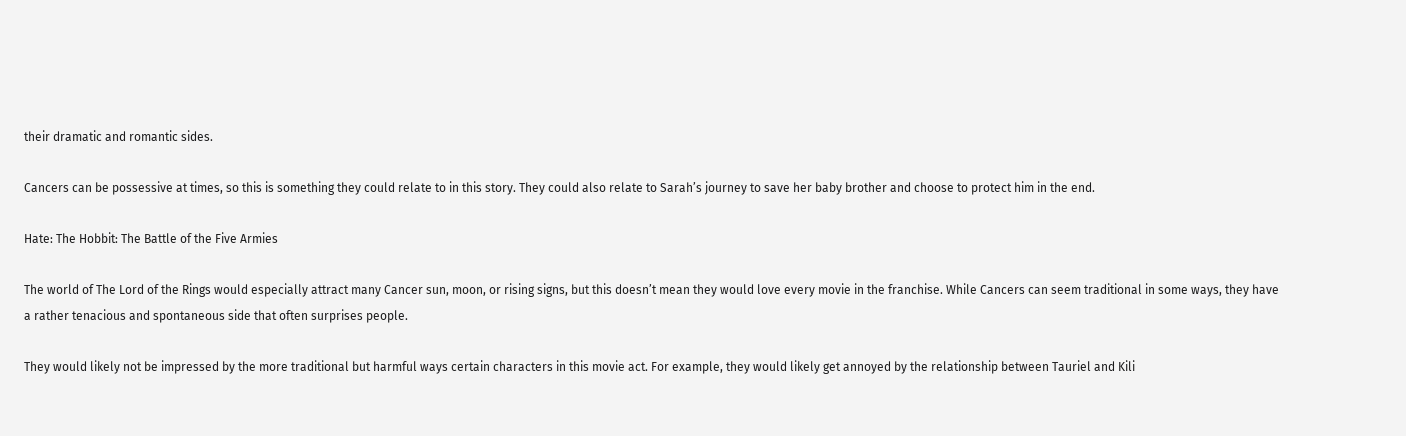their dramatic and romantic sides.

Cancers can be possessive at times, so this is something they could relate to in this story. They could also relate to Sarah’s journey to save her baby brother and choose to protect him in the end.

Hate: The Hobbit: The Battle of the Five Armies

The world of The Lord of the Rings would especially attract many Cancer sun, moon, or rising signs, but this doesn’t mean they would love every movie in the franchise. While Cancers can seem traditional in some ways, they have a rather tenacious and spontaneous side that often surprises people.

They would likely not be impressed by the more traditional but harmful ways certain characters in this movie act. For example, they would likely get annoyed by the relationship between Tauriel and Kili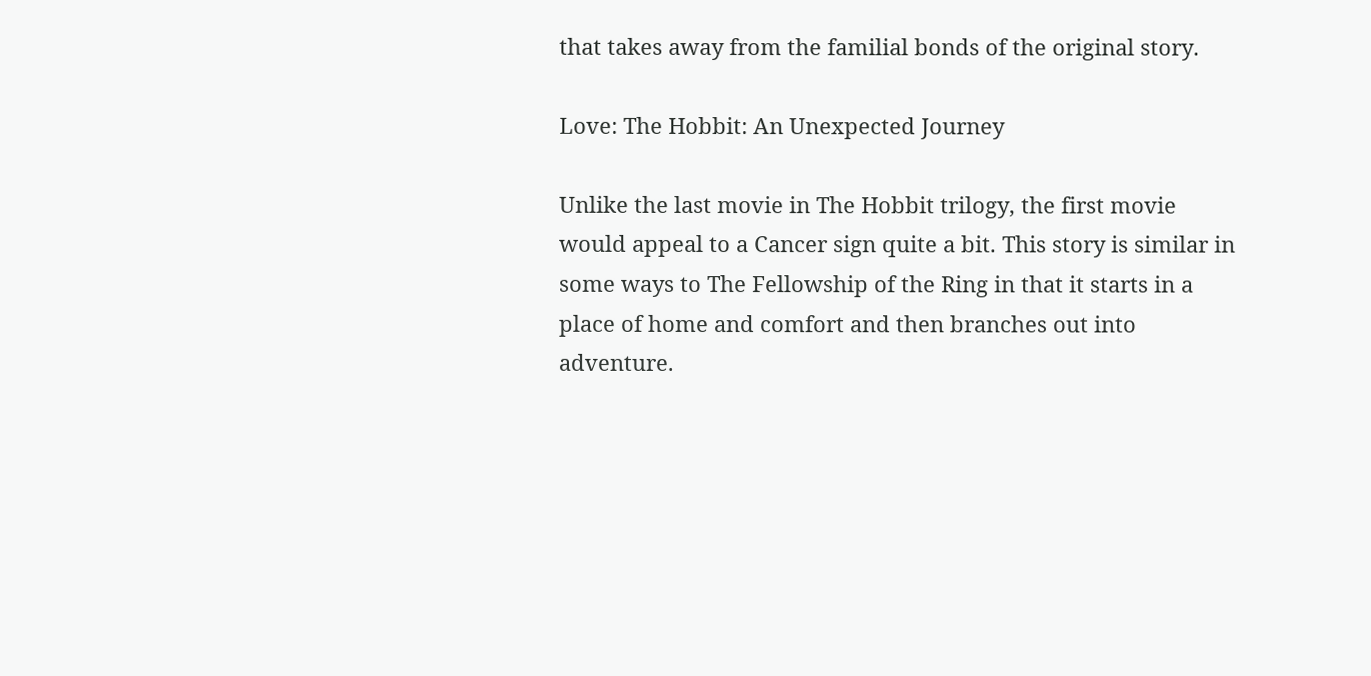that takes away from the familial bonds of the original story.

Love: The Hobbit: An Unexpected Journey

Unlike the last movie in The Hobbit trilogy, the first movie would appeal to a Cancer sign quite a bit. This story is similar in some ways to The Fellowship of the Ring in that it starts in a place of home and comfort and then branches out into adventure.